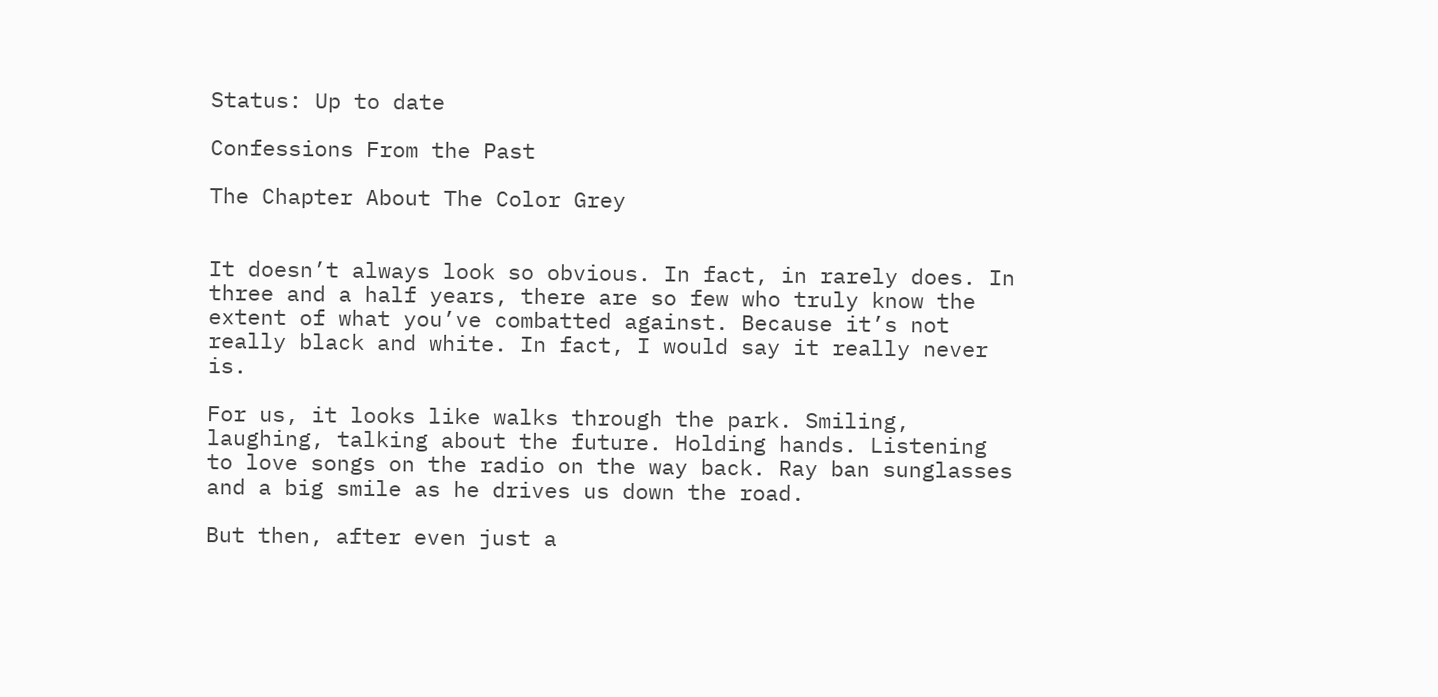Status: Up to date

Confessions From the Past

The Chapter About The Color Grey


It doesn’t always look so obvious. In fact, in rarely does. In three and a half years, there are so few who truly know the extent of what you’ve combatted against. Because it’s not really black and white. In fact, I would say it really never is.

For us, it looks like walks through the park. Smiling, laughing, talking about the future. Holding hands. Listening to love songs on the radio on the way back. Ray ban sunglasses and a big smile as he drives us down the road.

But then, after even just a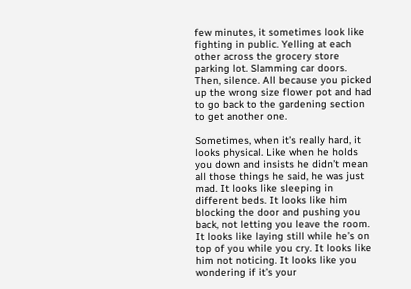few minutes, it sometimes look like fighting in public. Yelling at each other across the grocery store parking lot. Slamming car doors. Then, silence. All because you picked up the wrong size flower pot and had to go back to the gardening section to get another one.

Sometimes, when it’s really hard, it looks physical. Like when he holds you down and insists he didn’t mean all those things he said, he was just mad. It looks like sleeping in different beds. It looks like him blocking the door and pushing you back, not letting you leave the room. It looks like laying still while he’s on top of you while you cry. It looks like him not noticing. It looks like you wondering if it’s your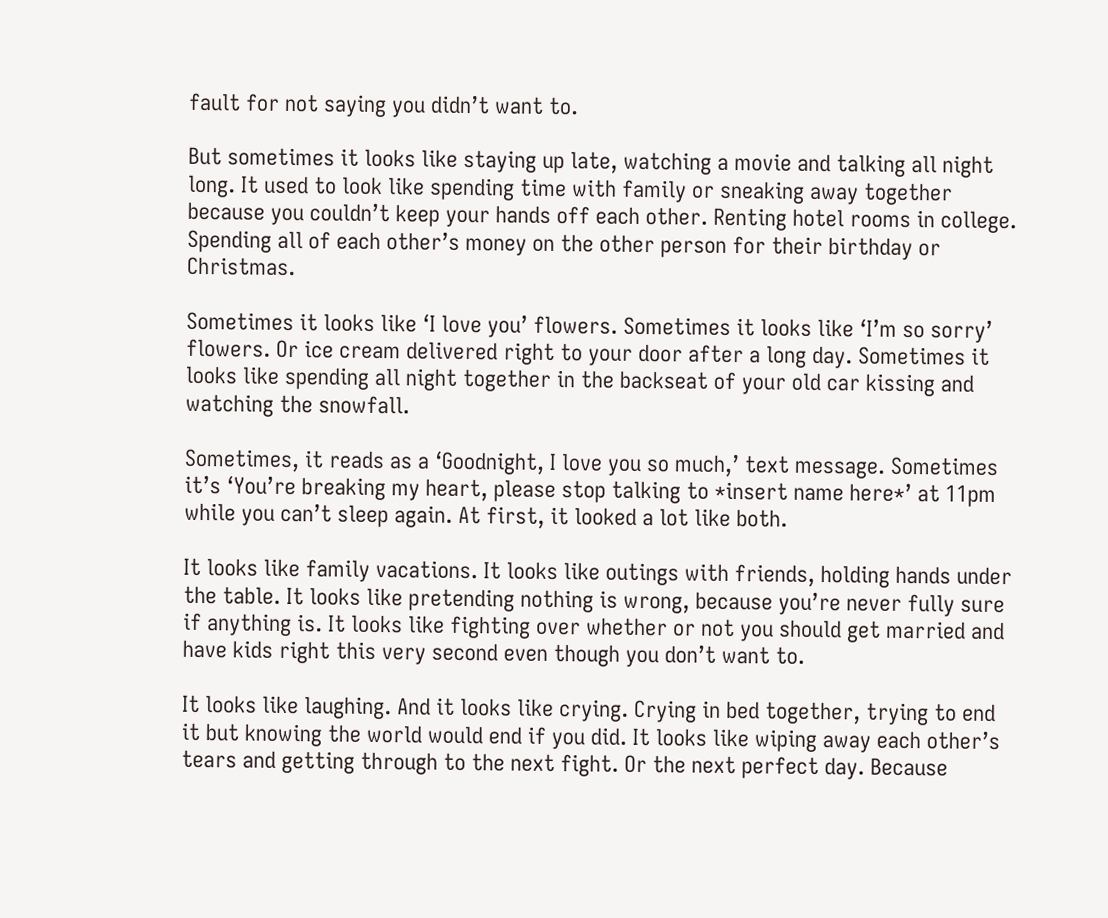fault for not saying you didn’t want to.

But sometimes it looks like staying up late, watching a movie and talking all night long. It used to look like spending time with family or sneaking away together because you couldn’t keep your hands off each other. Renting hotel rooms in college. Spending all of each other’s money on the other person for their birthday or Christmas.

Sometimes it looks like ‘I love you’ flowers. Sometimes it looks like ‘I’m so sorry’ flowers. Or ice cream delivered right to your door after a long day. Sometimes it looks like spending all night together in the backseat of your old car kissing and watching the snowfall.

Sometimes, it reads as a ‘Goodnight, I love you so much,’ text message. Sometimes it’s ‘You’re breaking my heart, please stop talking to *insert name here*’ at 11pm while you can’t sleep again. At first, it looked a lot like both.

It looks like family vacations. It looks like outings with friends, holding hands under the table. It looks like pretending nothing is wrong, because you’re never fully sure if anything is. It looks like fighting over whether or not you should get married and have kids right this very second even though you don’t want to.

It looks like laughing. And it looks like crying. Crying in bed together, trying to end it but knowing the world would end if you did. It looks like wiping away each other’s tears and getting through to the next fight. Or the next perfect day. Because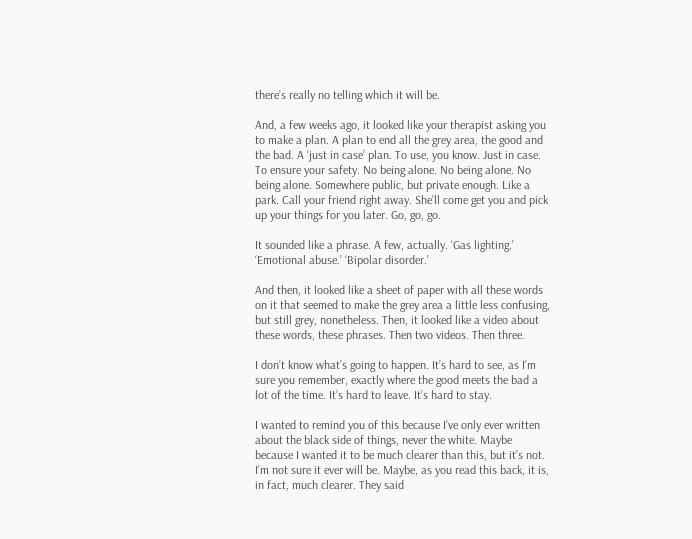there’s really no telling which it will be.

And, a few weeks ago, it looked like your therapist asking you to make a plan. A plan to end all the grey area, the good and the bad. A ‘just in case’ plan. To use, you know. Just in case. To ensure your safety. No being alone. No being alone. No being alone. Somewhere public, but private enough. Like a park. Call your friend right away. She’ll come get you and pick up your things for you later. Go, go, go.

It sounded like a phrase. A few, actually. ‘Gas lighting.’ ‘Emotional abuse.’ ‘Bipolar disorder.’

And then, it looked like a sheet of paper with all these words on it that seemed to make the grey area a little less confusing, but still grey, nonetheless. Then, it looked like a video about these words, these phrases. Then two videos. Then three.

I don’t know what’s going to happen. It’s hard to see, as I’m sure you remember, exactly where the good meets the bad a lot of the time. It’s hard to leave. It’s hard to stay.

I wanted to remind you of this because I’ve only ever written about the black side of things, never the white. Maybe because I wanted it to be much clearer than this, but it’s not. I’m not sure it ever will be. Maybe, as you read this back, it is, in fact, much clearer. They said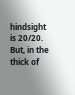hindsight is 20/20. But, in the thick of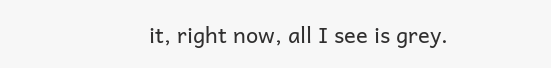it, right now, all I see is grey.